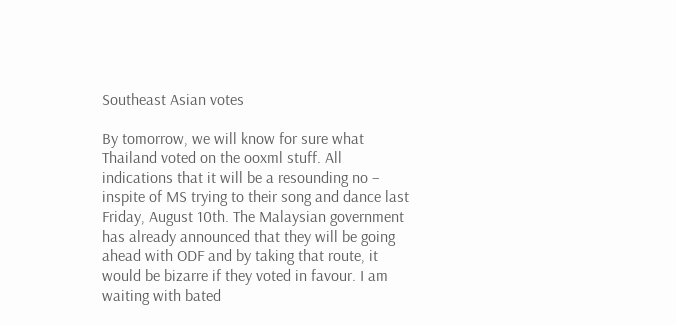Southeast Asian votes

By tomorrow, we will know for sure what Thailand voted on the ooxml stuff. All indications that it will be a resounding no – inspite of MS trying to their song and dance last Friday, August 10th. The Malaysian government has already announced that they will be going ahead with ODF and by taking that route, it would be bizarre if they voted in favour. I am waiting with bated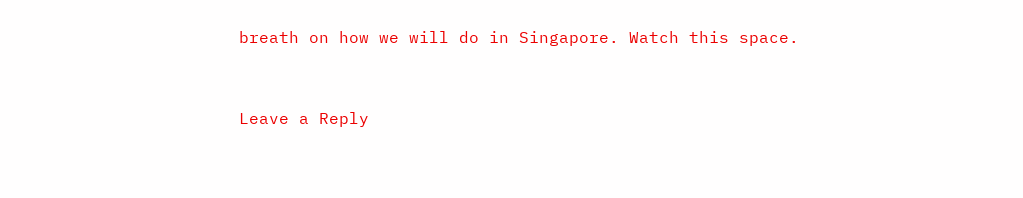breath on how we will do in Singapore. Watch this space.


Leave a Reply